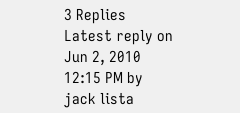3 Replies Latest reply on Jun 2, 2010 12:15 PM by jack lista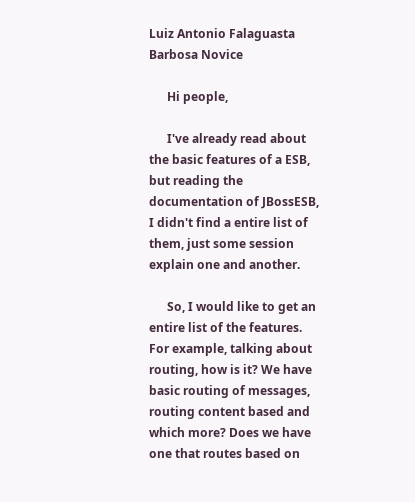Luiz Antonio Falaguasta Barbosa Novice

      Hi people,

      I've already read about the basic features of a ESB, but reading the documentation of JBossESB, I didn't find a entire list of them, just some session explain one and another.

      So, I would like to get an entire list of the features. For example, talking about routing, how is it? We have basic routing of messages, routing content based and which more? Does we have one that routes based on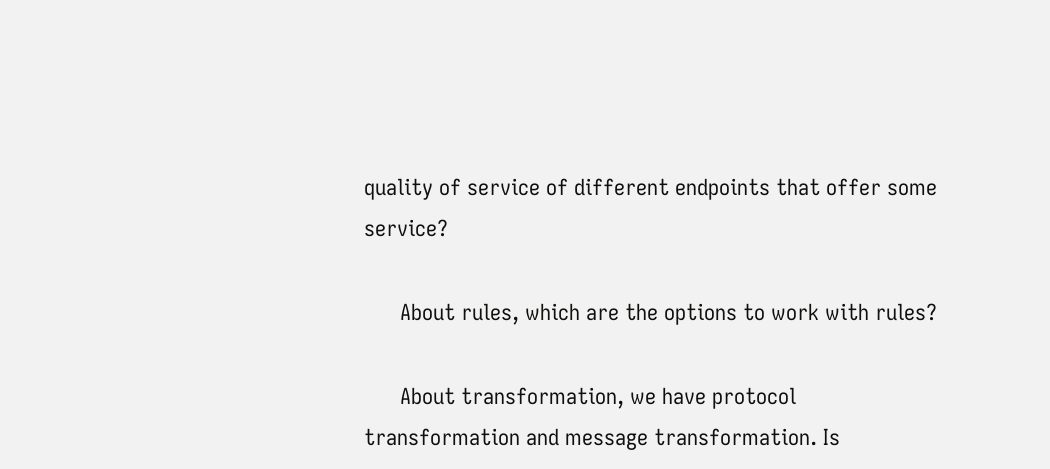quality of service of different endpoints that offer some service?

      About rules, which are the options to work with rules?

      About transformation, we have protocol transformation and message transformation. Is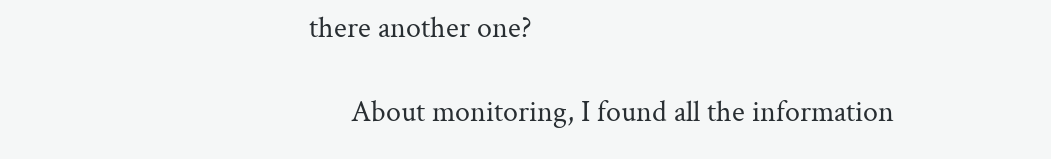there another one?

      About monitoring, I found all the information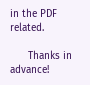in the PDF related.

      Thanks in advance!